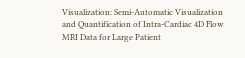Visualization: Semi-Automatic Visualization and Quantification of Intra-Cardiac 4D Flow MRI Data for Large Patient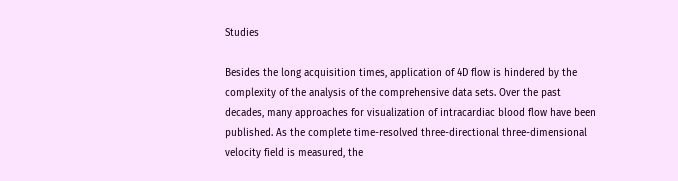Studies

Besides the long acquisition times, application of 4D flow is hindered by the complexity of the analysis of the comprehensive data sets. Over the past decades, many approaches for visualization of intracardiac blood flow have been published. As the complete time-resolved three-directional three-dimensional velocity field is measured, the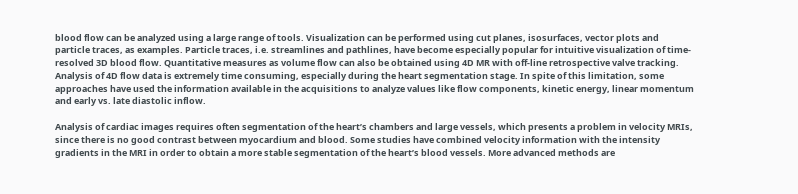blood flow can be analyzed using a large range of tools. Visualization can be performed using cut planes, isosurfaces, vector plots and particle traces, as examples. Particle traces, i.e. streamlines and pathlines, have become especially popular for intuitive visualization of time-resolved 3D blood flow. Quantitative measures as volume flow can also be obtained using 4D MR with off-line retrospective valve tracking. Analysis of 4D flow data is extremely time consuming, especially during the heart segmentation stage. In spite of this limitation, some approaches have used the information available in the acquisitions to analyze values like flow components, kinetic energy, linear momentum and early vs. late diastolic inflow.

Analysis of cardiac images requires often segmentation of the heart’s chambers and large vessels, which presents a problem in velocity MRIs, since there is no good contrast between myocardium and blood. Some studies have combined velocity information with the intensity gradients in the MRI in order to obtain a more stable segmentation of the heart’s blood vessels. More advanced methods are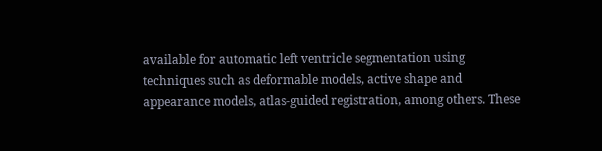available for automatic left ventricle segmentation using techniques such as deformable models, active shape and appearance models, atlas-guided registration, among others. These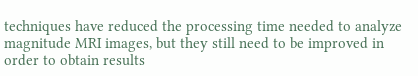techniques have reduced the processing time needed to analyze magnitude MRI images, but they still need to be improved in order to obtain results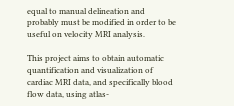equal to manual delineation and probably must be modified in order to be useful on velocity MRI analysis.

This project aims to obtain automatic quantification and visualization of cardiac MRI data, and specifically blood flow data, using atlas-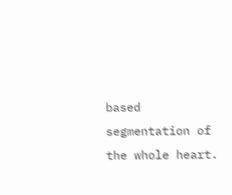based segmentation of the whole heart.